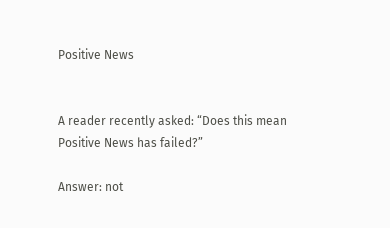Positive News


A reader recently asked: “Does this mean Positive News has failed?”

Answer: not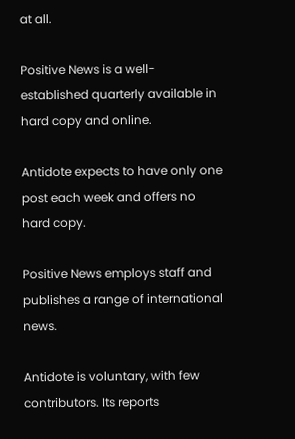at all.

Positive News is a well-established quarterly available in hard copy and online.

Antidote expects to have only one post each week and offers no hard copy.

Positive News employs staff and publishes a range of international news.

Antidote is voluntary, with few contributors. Its reports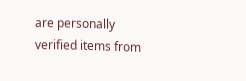are personally verified items from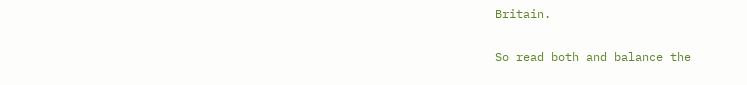Britain.

So read both and balance the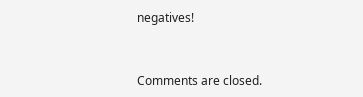negatives!


Comments are closed.